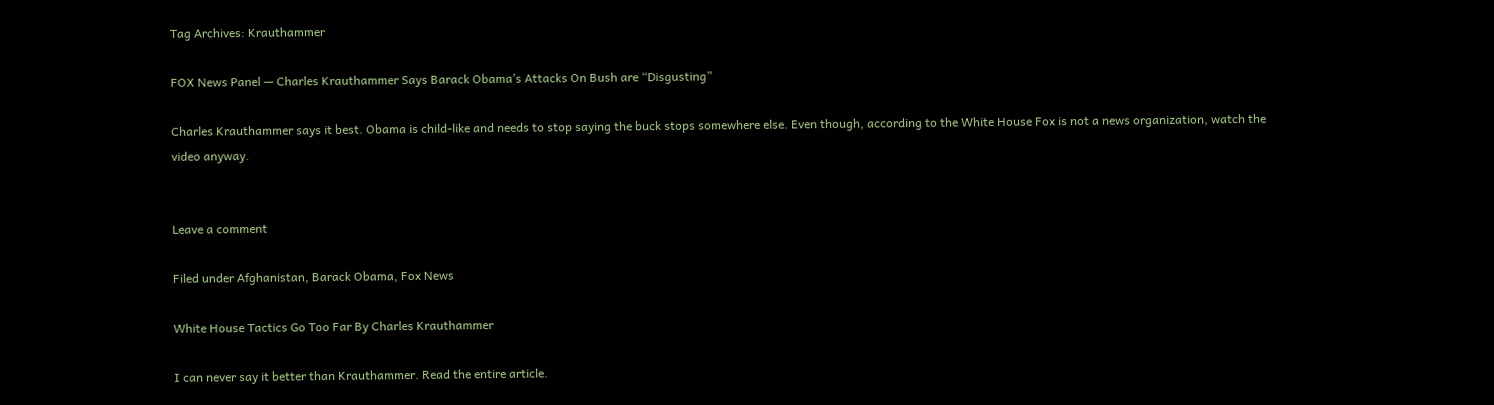Tag Archives: Krauthammer

FOX News Panel — Charles Krauthammer Says Barack Obama’s Attacks On Bush are “Disgusting”

Charles Krauthammer says it best. Obama is child-like and needs to stop saying the buck stops somewhere else. Even though, according to the White House Fox is not a news organization, watch the video anyway.


Leave a comment

Filed under Afghanistan, Barack Obama, Fox News

White House Tactics Go Too Far By Charles Krauthammer

I can never say it better than Krauthammer. Read the entire article.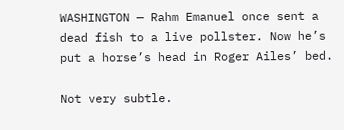WASHINGTON — Rahm Emanuel once sent a dead fish to a live pollster. Now he’s put a horse’s head in Roger Ailes’ bed.

Not very subtle.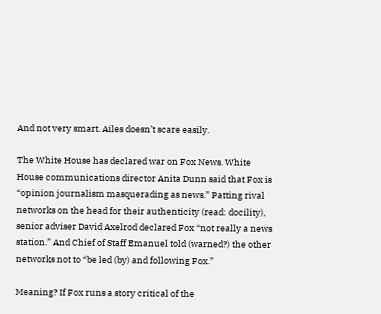And not very smart. Ailes doesn’t scare easily.

The White House has declared war on Fox News. White House communications director Anita Dunn said that Fox is “opinion journalism masquerading as news.” Patting rival networks on the head for their authenticity (read: docility), senior adviser David Axelrod declared Fox “not really a news station.” And Chief of Staff Emanuel told (warned?) the other networks not to “be led (by) and following Fox.”

Meaning? If Fox runs a story critical of the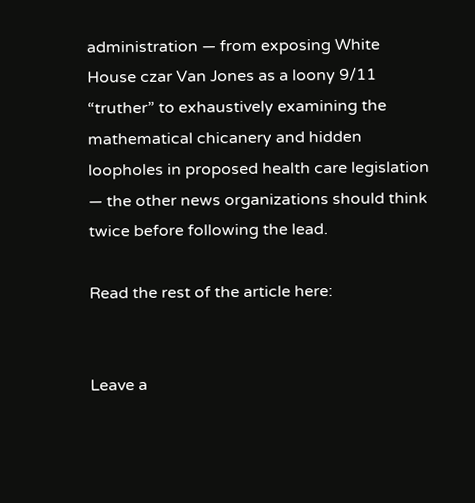administration — from exposing White House czar Van Jones as a loony 9/11 “truther” to exhaustively examining the mathematical chicanery and hidden loopholes in proposed health care legislation — the other news organizations should think twice before following the lead.

Read the rest of the article here:


Leave a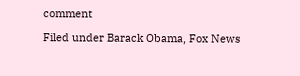comment

Filed under Barack Obama, Fox News